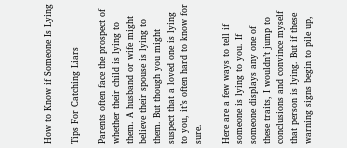How to Know if Someone Is Lying

Tips For Catching Liars

Parents often face the prospect of whether their child is lying to them. A husband or wife might believe their spouse is lying to them. But though you might suspect that a loved one is lying to you, it’s often hard to know for sure.

Here are a few ways to tell if someone is lying to you. If someone displays any one of these traits, I wouldn’t jump to conclusions and convince myself that person is lying. But if these warning signs begin to pile up,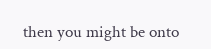then you might be onto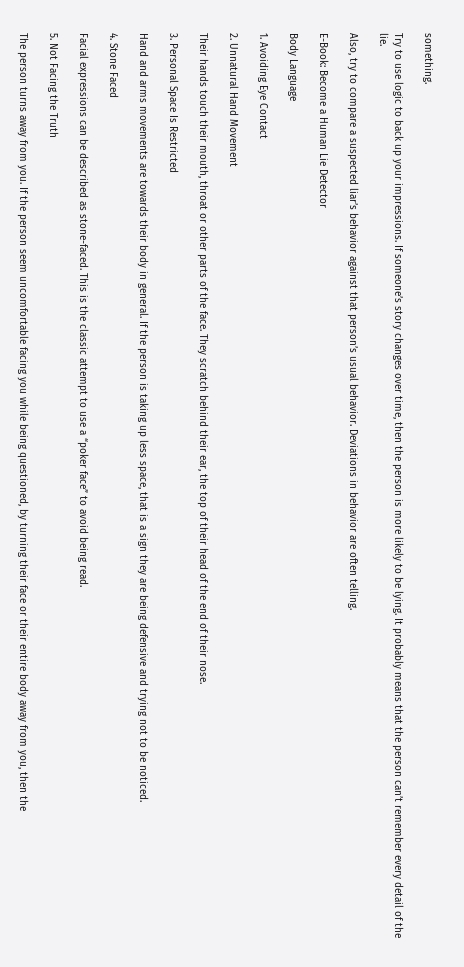something.

Try to use logic to back up your impressions. If someone’s story changes over time, then the person is more likely to be lying. It probably means that the person can’t remember every detail of the lie.

Also, try to compare a suspected liar’s behavior against that person’s usual behavior. Deviations in behavior are often telling.

E-Book: Become a Human Lie Detector

Body Language

1. Avoiding Eye Contact

2. Unnatural Hand Movement

Their hands touch their mouth, throat or other parts of the face. They scratch behind their ear, the top of their head of the end of their nose.

3. Personal Space Is Restricted

Hand and arms movements are towards their body in general. If the person is taking up less space, that is a sign they are being defensive and trying not to be noticed.

4. Stone Faced

Facial expressions can be described as stone-faced. This is the classic attempt to use a “poker face” to avoid being read.

5. Not Facing the Truth

The person turns away from you. If the person seem uncomfortable facing you while being questioned, by turning their face or their entire body away from you, then the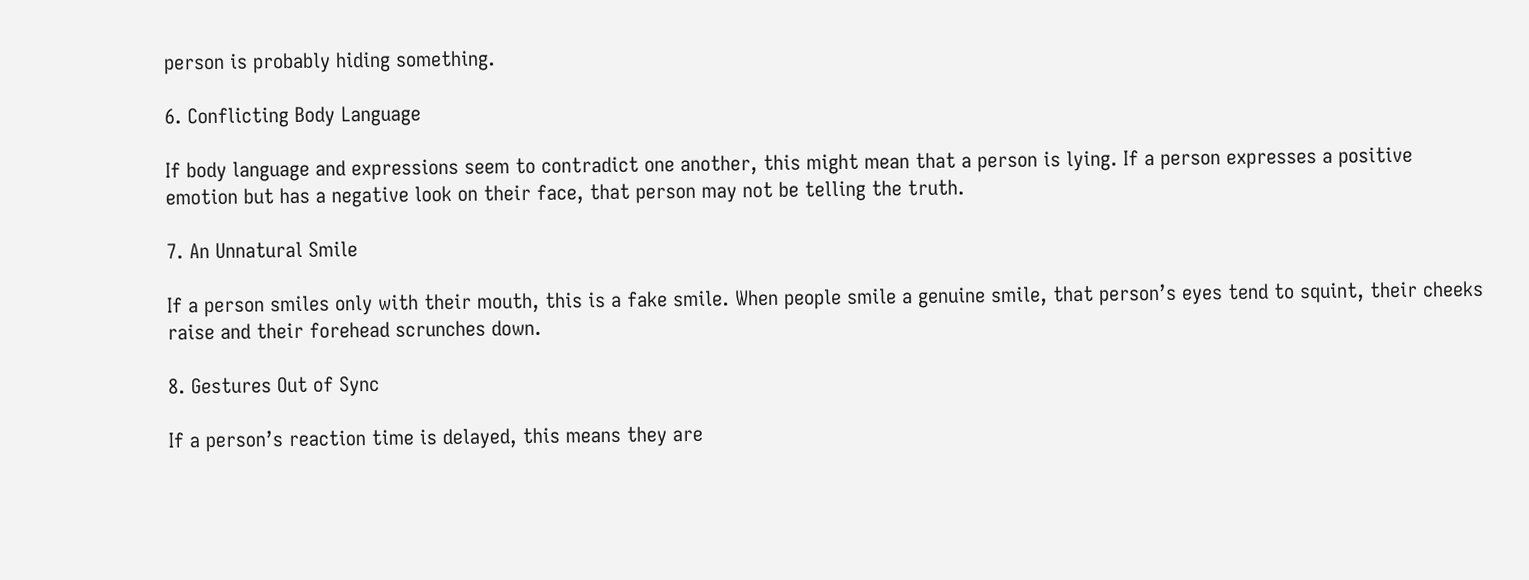person is probably hiding something.

6. Conflicting Body Language

If body language and expressions seem to contradict one another, this might mean that a person is lying. If a person expresses a positive emotion but has a negative look on their face, that person may not be telling the truth.

7. An Unnatural Smile

If a person smiles only with their mouth, this is a fake smile. When people smile a genuine smile, that person’s eyes tend to squint, their cheeks raise and their forehead scrunches down.

8. Gestures Out of Sync

If a person’s reaction time is delayed, this means they are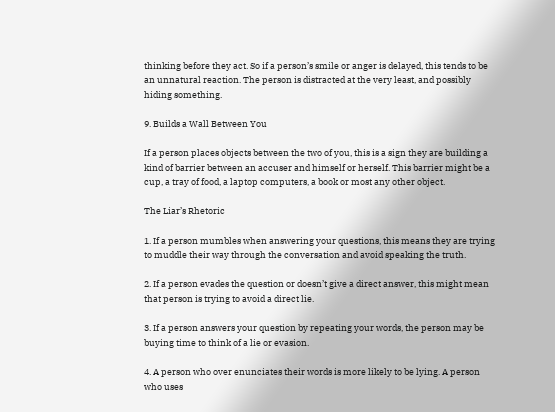thinking before they act. So if a person’s smile or anger is delayed, this tends to be an unnatural reaction. The person is distracted at the very least, and possibly hiding something.

9. Builds a Wall Between You

If a person places objects between the two of you, this is a sign they are building a kind of barrier between an accuser and himself or herself. This barrier might be a cup, a tray of food, a laptop computers, a book or most any other object.

The Liar’s Rhetoric

1. If a person mumbles when answering your questions, this means they are trying to muddle their way through the conversation and avoid speaking the truth.

2. If a person evades the question or doesn’t give a direct answer, this might mean that person is trying to avoid a direct lie.

3. If a person answers your question by repeating your words, the person may be buying time to think of a lie or evasion.

4. A person who over enunciates their words is more likely to be lying. A person who uses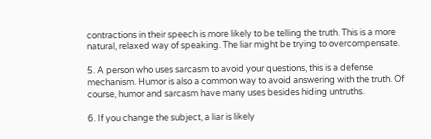contractions in their speech is more likely to be telling the truth. This is a more natural, relaxed way of speaking. The liar might be trying to overcompensate.

5. A person who uses sarcasm to avoid your questions, this is a defense mechanism. Humor is also a common way to avoid answering with the truth. Of course, humor and sarcasm have many uses besides hiding untruths.

6. If you change the subject, a liar is likely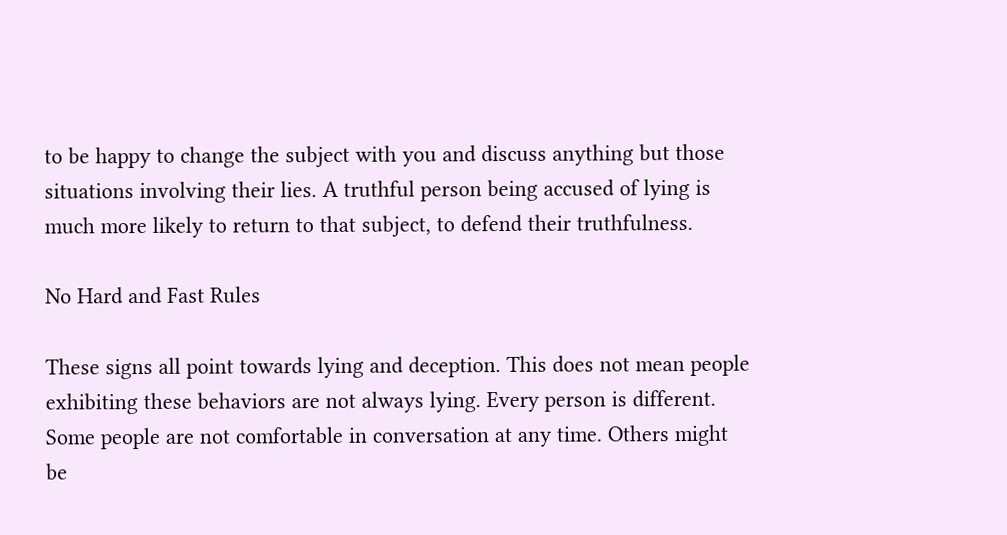to be happy to change the subject with you and discuss anything but those situations involving their lies. A truthful person being accused of lying is much more likely to return to that subject, to defend their truthfulness.

No Hard and Fast Rules

These signs all point towards lying and deception. This does not mean people exhibiting these behaviors are not always lying. Every person is different. Some people are not comfortable in conversation at any time. Others might be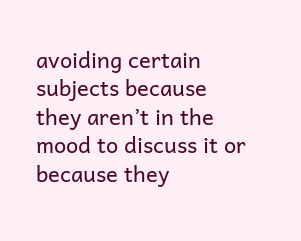avoiding certain subjects because they aren’t in the mood to discuss it or because they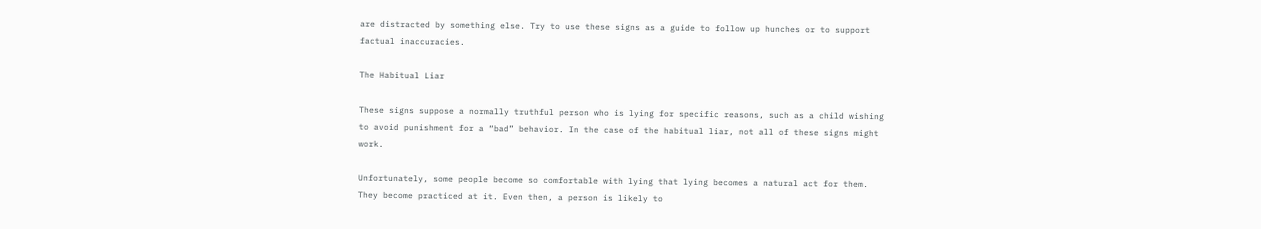are distracted by something else. Try to use these signs as a guide to follow up hunches or to support factual inaccuracies.

The Habitual Liar

These signs suppose a normally truthful person who is lying for specific reasons, such as a child wishing to avoid punishment for a “bad” behavior. In the case of the habitual liar, not all of these signs might work.

Unfortunately, some people become so comfortable with lying that lying becomes a natural act for them. They become practiced at it. Even then, a person is likely to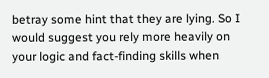betray some hint that they are lying. So I would suggest you rely more heavily on your logic and fact-finding skills when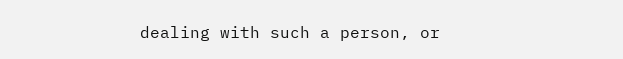dealing with such a person, or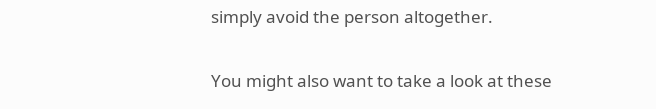simply avoid the person altogether.

You might also want to take a look at these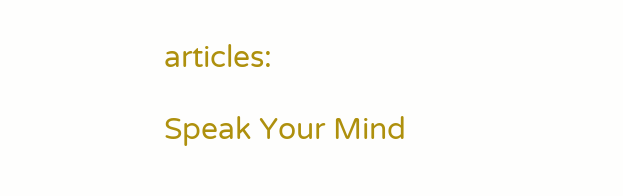articles:

Speak Your Mind